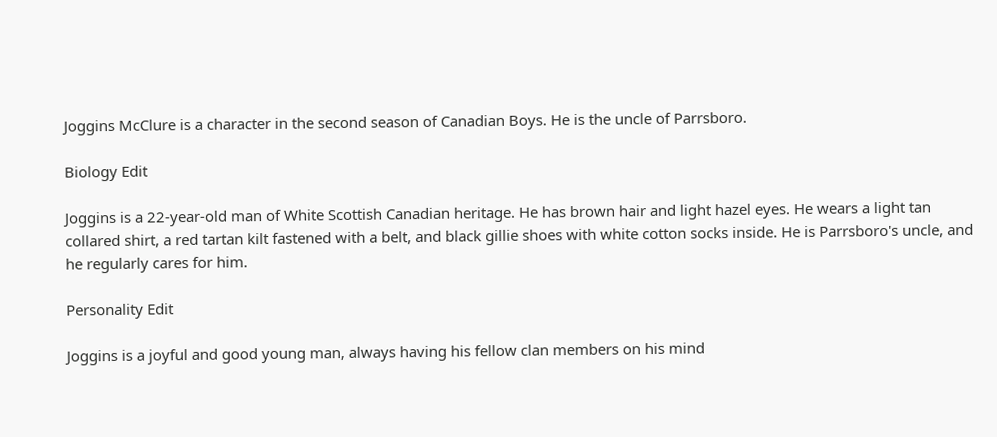Joggins McClure is a character in the second season of Canadian Boys. He is the uncle of Parrsboro.

Biology Edit

Joggins is a 22-year-old man of White Scottish Canadian heritage. He has brown hair and light hazel eyes. He wears a light tan collared shirt, a red tartan kilt fastened with a belt, and black gillie shoes with white cotton socks inside. He is Parrsboro's uncle, and he regularly cares for him.

Personality Edit

Joggins is a joyful and good young man, always having his fellow clan members on his mind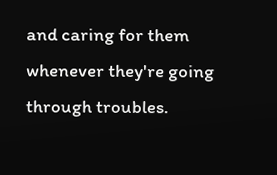and caring for them whenever they're going through troubles.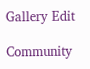Gallery Edit

Community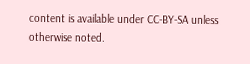content is available under CC-BY-SA unless otherwise noted.